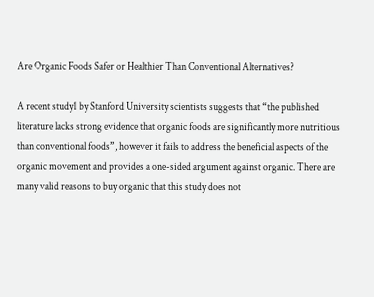Are Organic Foods Safer or Healthier Than Conventional Alternatives?

A recent study1 by Stanford University scientists suggests that “the published literature lacks strong evidence that organic foods are significantly more nutritious than conventional foods”, however it fails to address the beneficial aspects of the organic movement and provides a one-sided argument against organic. There are many valid reasons to buy organic that this study does not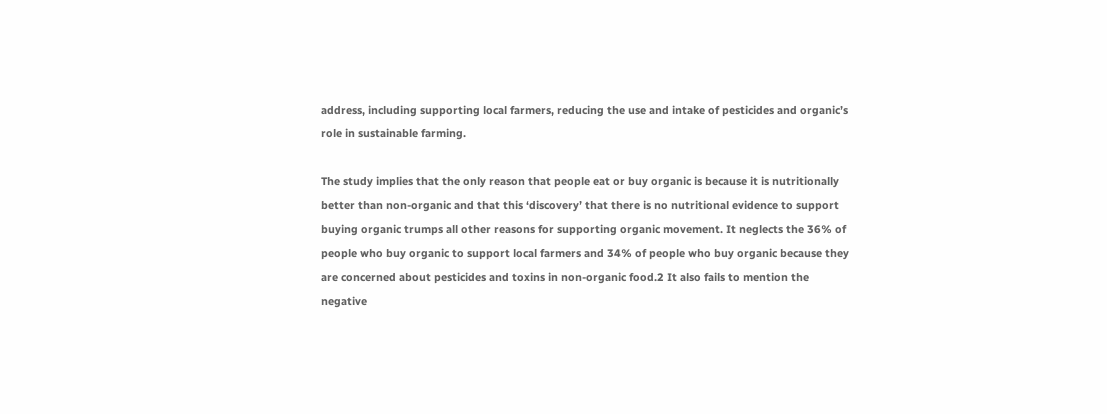address, including supporting local farmers, reducing the use and intake of pesticides and organic’s role in sustainable farming.

The study implies that the only reason that people eat or buy organic is because it is nutritionally better than non-organic and that this ‘discovery’ that there is no nutritional evidence to support buying organic trumps all other reasons for supporting organic movement. It neglects the 36% of people who buy organic to support local farmers and 34% of people who buy organic because they are concerned about pesticides and toxins in non-organic food.2 It also fails to mention the negative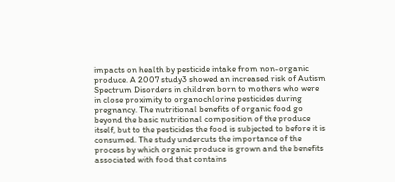impacts on health by pesticide intake from non-organic produce. A 2007 study3 showed an increased risk of Autism Spectrum Disorders in children born to mothers who were in close proximity to organochlorine pesticides during pregnancy. The nutritional benefits of organic food go beyond the basic nutritional composition of the produce itself, but to the pesticides the food is subjected to before it is consumed. The study undercuts the importance of the process by which organic produce is grown and the benefits associated with food that contains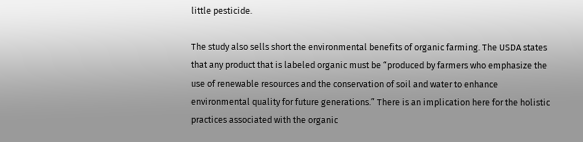little pesticide.

The study also sells short the environmental benefits of organic farming. The USDA states that any product that is labeled organic must be “produced by farmers who emphasize the use of renewable resources and the conservation of soil and water to enhance environmental quality for future generations.” There is an implication here for the holistic practices associated with the organic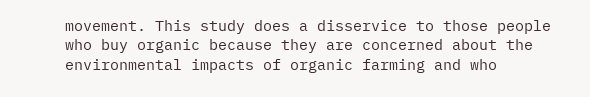movement. This study does a disservice to those people who buy organic because they are concerned about the environmental impacts of organic farming and who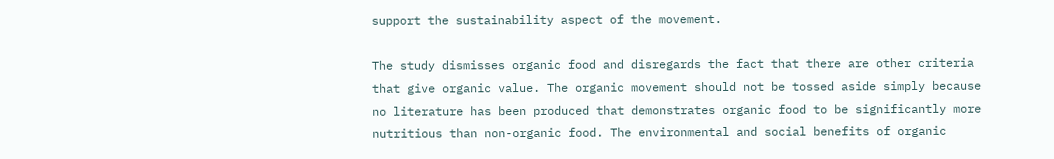support the sustainability aspect of the movement.

The study dismisses organic food and disregards the fact that there are other criteria that give organic value. The organic movement should not be tossed aside simply because no literature has been produced that demonstrates organic food to be significantly more nutritious than non-organic food. The environmental and social benefits of organic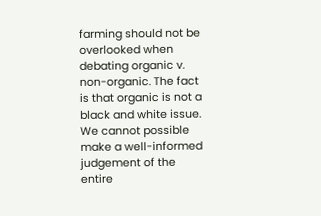farming should not be overlooked when debating organic v. non-organic. The fact is that organic is not a black and white issue. We cannot possible make a well-informed judgement of the entire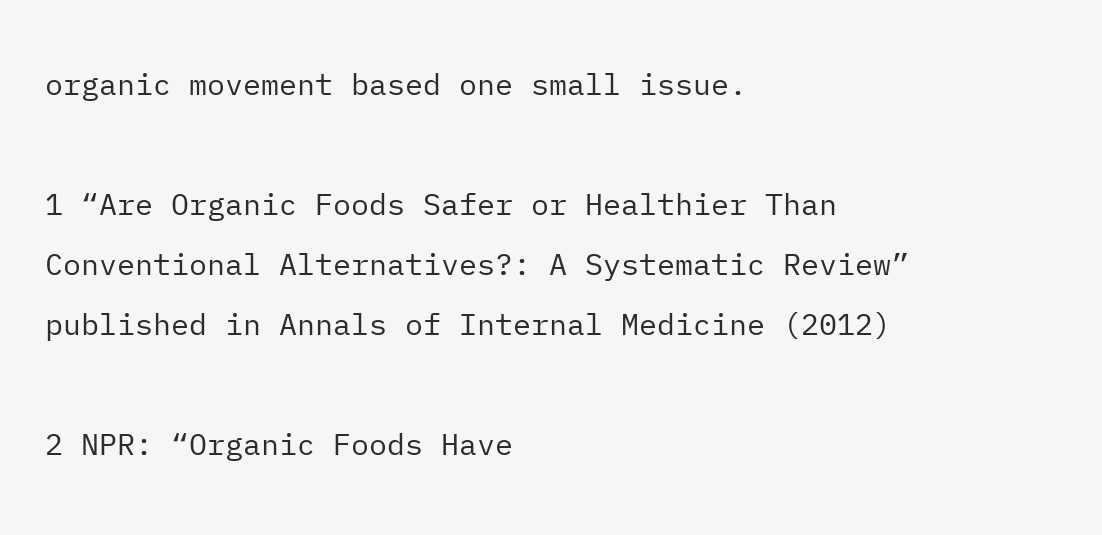organic movement based one small issue.

1 “Are Organic Foods Safer or Healthier Than Conventional Alternatives?: A Systematic Review” published in Annals of Internal Medicine (2012)

2 NPR: “Organic Foods Have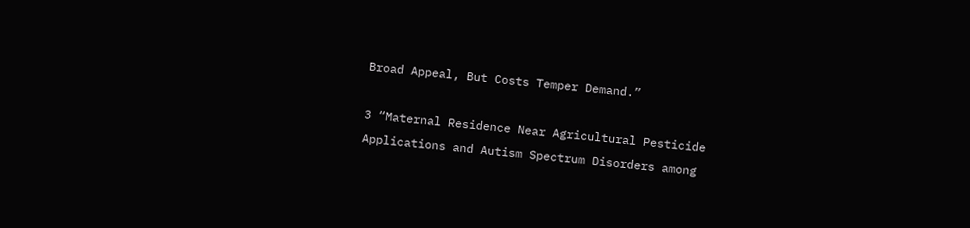Broad Appeal, But Costs Temper Demand.”

3 “Maternal Residence Near Agricultural Pesticide Applications and Autism Spectrum Disorders among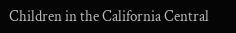Children in the California Central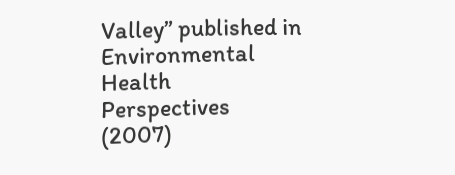Valley” published in Environmental Health Perspectives (2007)